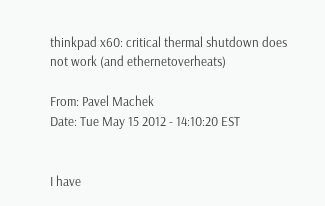thinkpad x60: critical thermal shutdown does not work (and ethernetoverheats)

From: Pavel Machek
Date: Tue May 15 2012 - 14:10:20 EST


I have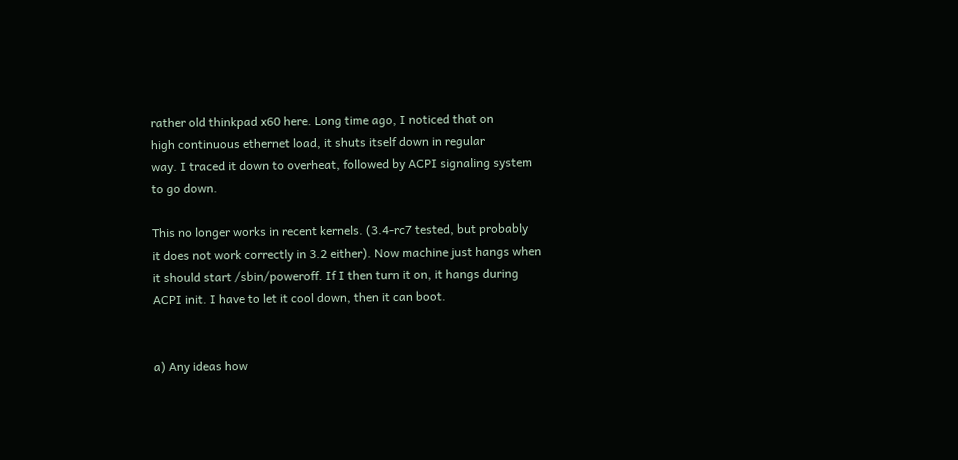rather old thinkpad x60 here. Long time ago, I noticed that on
high continuous ethernet load, it shuts itself down in regular
way. I traced it down to overheat, followed by ACPI signaling system
to go down.

This no longer works in recent kernels. (3.4-rc7 tested, but probably
it does not work correctly in 3.2 either). Now machine just hangs when
it should start /sbin/poweroff. If I then turn it on, it hangs during
ACPI init. I have to let it cool down, then it can boot.


a) Any ideas how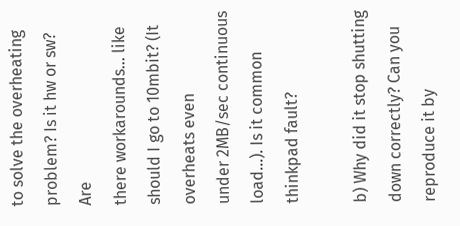to solve the overheating problem? Is it hw or sw? Are
there workarounds... like should I go to 10mbit? (It overheats even
under 2MB/sec continuous load...). Is it common thinkpad fault?

b) Why did it stop shutting down correctly? Can you reproduce it by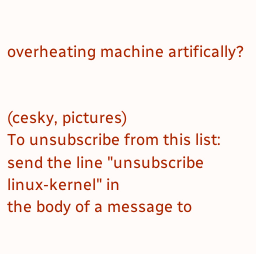overheating machine artifically?


(cesky, pictures)
To unsubscribe from this list: send the line "unsubscribe linux-kernel" in
the body of a message to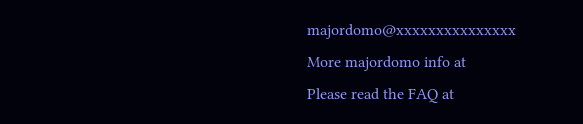majordomo@xxxxxxxxxxxxxxx
More majordomo info at
Please read the FAQ at